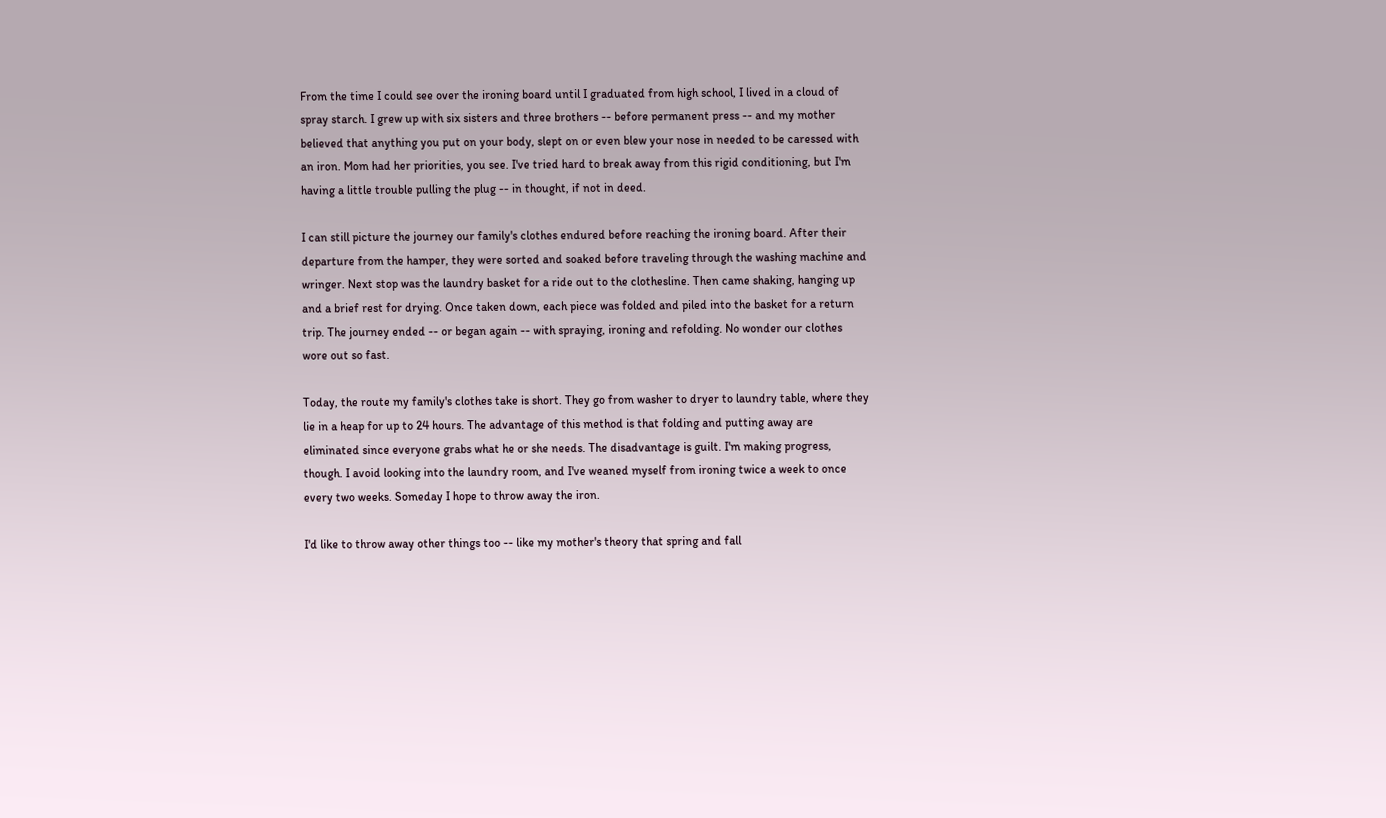From the time I could see over the ironing board until I graduated from high school, I lived in a cloud of spray starch. I grew up with six sisters and three brothers -- before permanent press -- and my mother believed that anything you put on your body, slept on or even blew your nose in needed to be caressed with an iron. Mom had her priorities, you see. I've tried hard to break away from this rigid conditioning, but I'm having a little trouble pulling the plug -- in thought, if not in deed.

I can still picture the journey our family's clothes endured before reaching the ironing board. After their departure from the hamper, they were sorted and soaked before traveling through the washing machine and wringer. Next stop was the laundry basket for a ride out to the clothesline. Then came shaking, hanging up and a brief rest for drying. Once taken down, each piece was folded and piled into the basket for a return trip. The journey ended -- or began again -- with spraying, ironing and refolding. No wonder our clothes wore out so fast.

Today, the route my family's clothes take is short. They go from washer to dryer to laundry table, where they lie in a heap for up to 24 hours. The advantage of this method is that folding and putting away are eliminated since everyone grabs what he or she needs. The disadvantage is guilt. I'm making progress, though. I avoid looking into the laundry room, and I've weaned myself from ironing twice a week to once every two weeks. Someday I hope to throw away the iron.

I'd like to throw away other things too -- like my mother's theory that spring and fall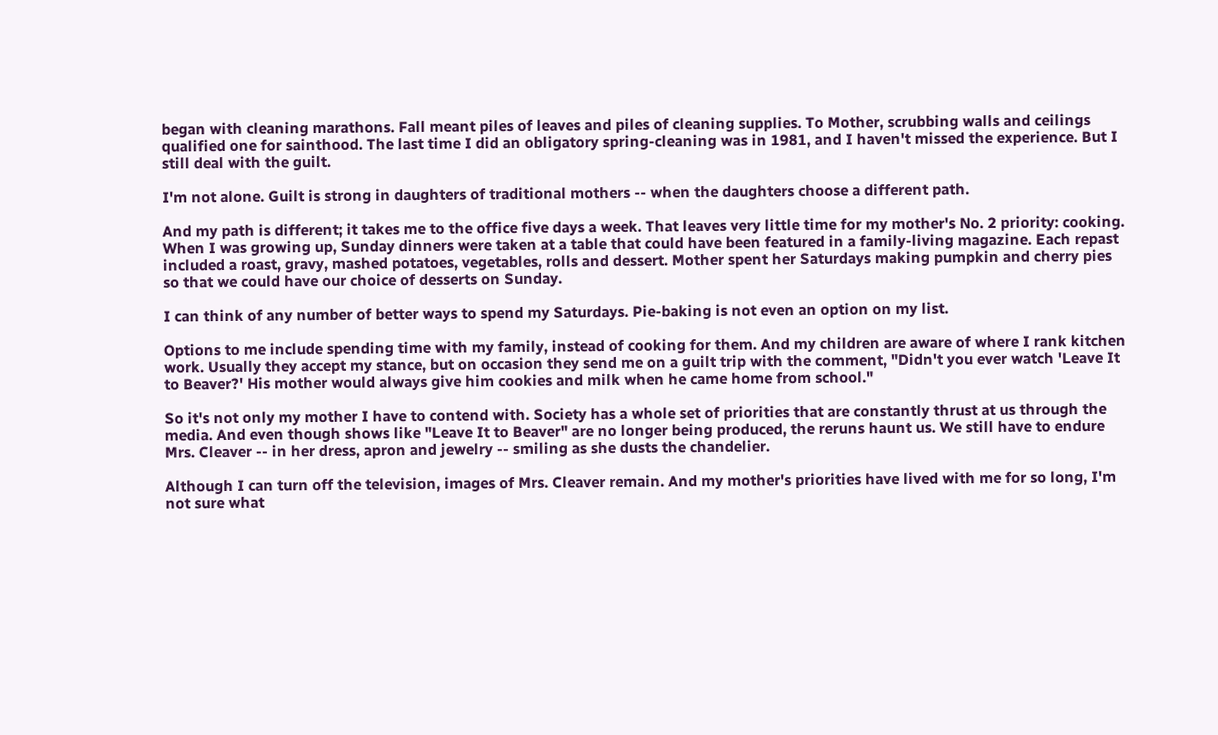began with cleaning marathons. Fall meant piles of leaves and piles of cleaning supplies. To Mother, scrubbing walls and ceilings qualified one for sainthood. The last time I did an obligatory spring-cleaning was in 1981, and I haven't missed the experience. But I still deal with the guilt.

I'm not alone. Guilt is strong in daughters of traditional mothers -- when the daughters choose a different path.

And my path is different; it takes me to the office five days a week. That leaves very little time for my mother's No. 2 priority: cooking. When I was growing up, Sunday dinners were taken at a table that could have been featured in a family-living magazine. Each repast included a roast, gravy, mashed potatoes, vegetables, rolls and dessert. Mother spent her Saturdays making pumpkin and cherry pies so that we could have our choice of desserts on Sunday.

I can think of any number of better ways to spend my Saturdays. Pie-baking is not even an option on my list.

Options to me include spending time with my family, instead of cooking for them. And my children are aware of where I rank kitchen work. Usually they accept my stance, but on occasion they send me on a guilt trip with the comment, "Didn't you ever watch 'Leave It to Beaver?' His mother would always give him cookies and milk when he came home from school."

So it's not only my mother I have to contend with. Society has a whole set of priorities that are constantly thrust at us through the media. And even though shows like "Leave It to Beaver" are no longer being produced, the reruns haunt us. We still have to endure Mrs. Cleaver -- in her dress, apron and jewelry -- smiling as she dusts the chandelier.

Although I can turn off the television, images of Mrs. Cleaver remain. And my mother's priorities have lived with me for so long, I'm not sure what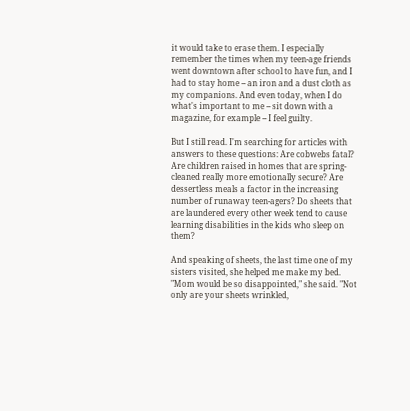it would take to erase them. I especially remember the times when my teen-age friends went downtown after school to have fun, and I had to stay home -- an iron and a dust cloth as my companions. And even today, when I do what's important to me -- sit down with a magazine, for example -- I feel guilty.

But I still read. I'm searching for articles with answers to these questions: Are cobwebs fatal? Are children raised in homes that are spring-cleaned really more emotionally secure? Are dessertless meals a factor in the increasing number of runaway teen-agers? Do sheets that are laundered every other week tend to cause learning disabilities in the kids who sleep on them?

And speaking of sheets, the last time one of my sisters visited, she helped me make my bed. "Mom would be so disappointed," she said. "Not only are your sheets wrinkled,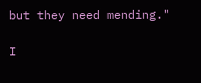but they need mending."

I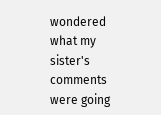wondered what my sister's comments were going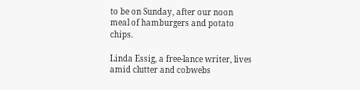to be on Sunday, after our noon meal of hamburgers and potato chips.

Linda Essig, a free-lance writer, lives amid clutter and cobwebs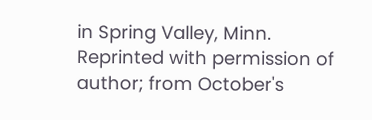in Spring Valley, Minn. Reprinted with permission of author; from October's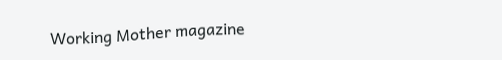Working Mother magazine